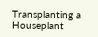Transplanting a Houseplant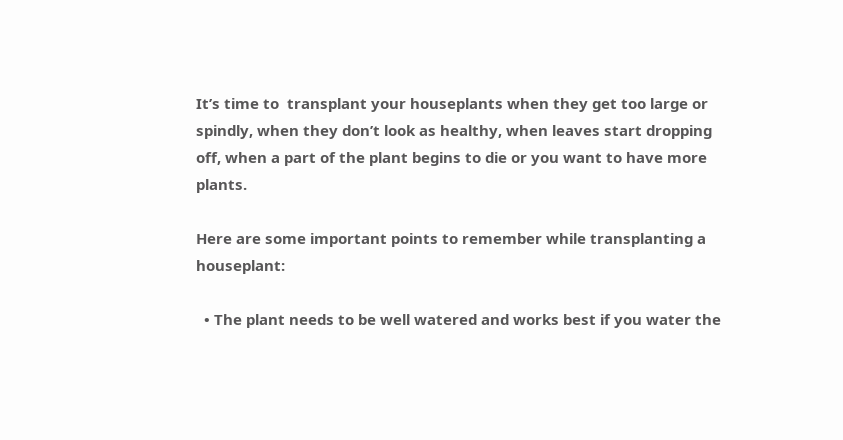It’s time to  transplant your houseplants when they get too large or spindly, when they don’t look as healthy, when leaves start dropping off, when a part of the plant begins to die or you want to have more plants.

Here are some important points to remember while transplanting a houseplant:

  • The plant needs to be well watered and works best if you water the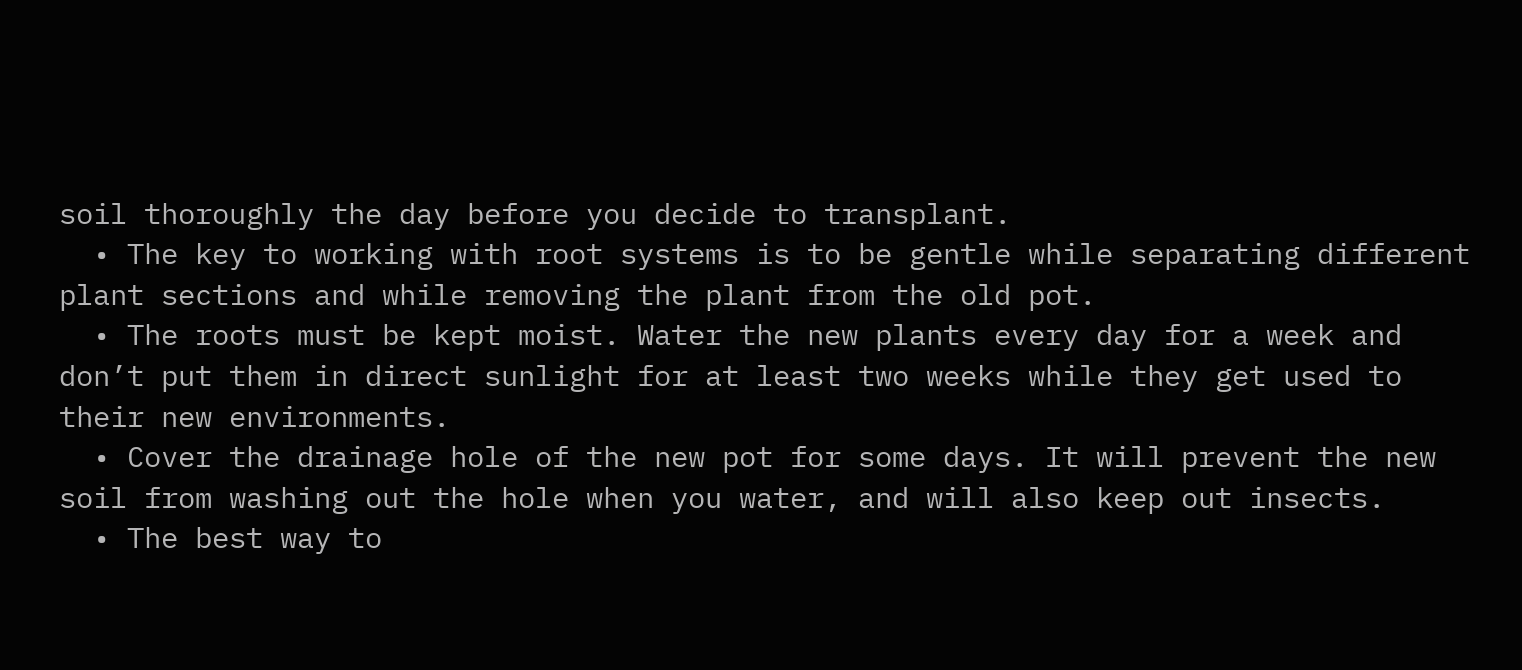soil thoroughly the day before you decide to transplant.
  • The key to working with root systems is to be gentle while separating different plant sections and while removing the plant from the old pot.
  • The roots must be kept moist. Water the new plants every day for a week and don’t put them in direct sunlight for at least two weeks while they get used to their new environments.
  • Cover the drainage hole of the new pot for some days. It will prevent the new soil from washing out the hole when you water, and will also keep out insects.
  • The best way to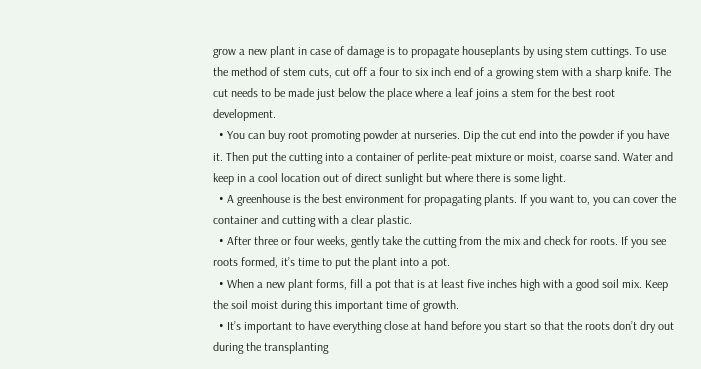grow a new plant in case of damage is to propagate houseplants by using stem cuttings. To use the method of stem cuts, cut off a four to six inch end of a growing stem with a sharp knife. The cut needs to be made just below the place where a leaf joins a stem for the best root development.
  • You can buy root promoting powder at nurseries. Dip the cut end into the powder if you have it. Then put the cutting into a container of perlite-peat mixture or moist, coarse sand. Water and keep in a cool location out of direct sunlight but where there is some light.
  • A greenhouse is the best environment for propagating plants. If you want to, you can cover the container and cutting with a clear plastic.
  • After three or four weeks, gently take the cutting from the mix and check for roots. If you see roots formed, it’s time to put the plant into a pot.
  • When a new plant forms, fill a pot that is at least five inches high with a good soil mix. Keep the soil moist during this important time of growth.
  • It’s important to have everything close at hand before you start so that the roots don’t dry out during the transplanting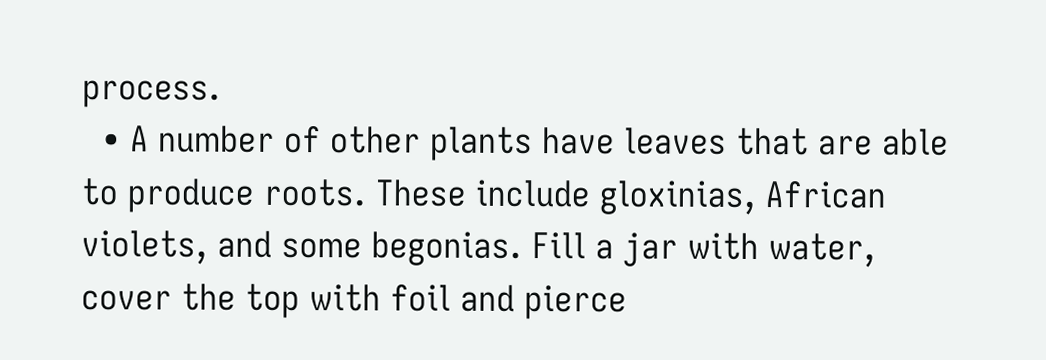process.
  • A number of other plants have leaves that are able to produce roots. These include gloxinias, African violets, and some begonias. Fill a jar with water, cover the top with foil and pierce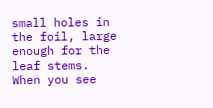small holes in the foil, large enough for the leaf stems. When you see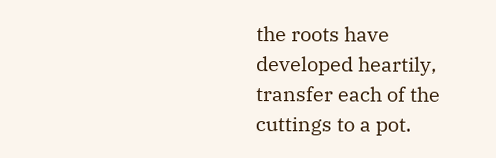the roots have developed heartily, transfer each of the cuttings to a pot.